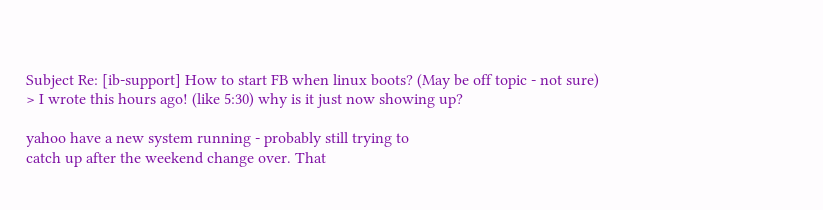Subject Re: [ib-support] How to start FB when linux boots? (May be off topic - not sure)
> I wrote this hours ago! (like 5:30) why is it just now showing up?

yahoo have a new system running - probably still trying to
catch up after the weekend change over. That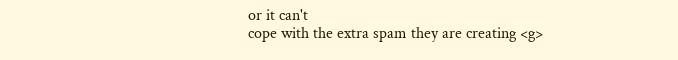or it can't
cope with the extra spam they are creating <g>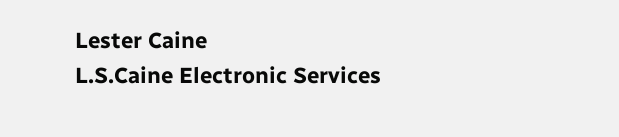Lester Caine
L.S.Caine Electronic Services